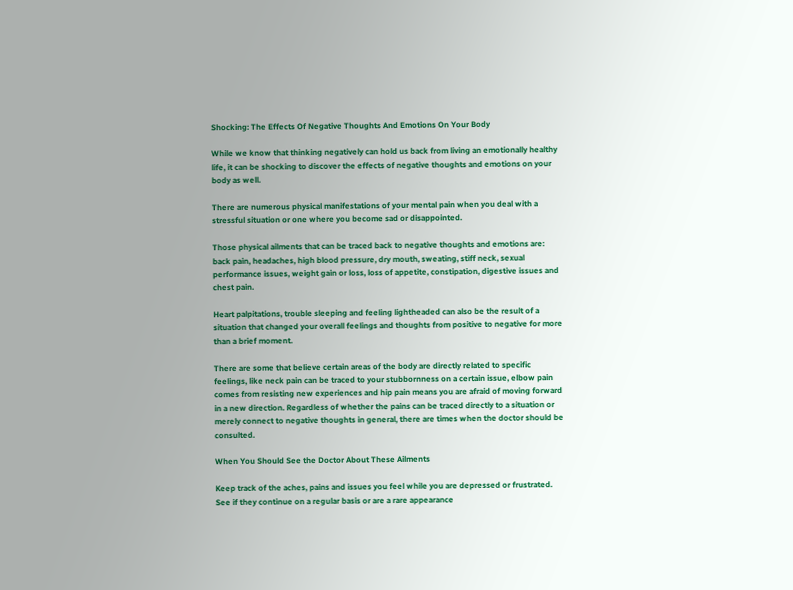Shocking: The Effects Of Negative Thoughts And Emotions On Your Body

While we know that thinking negatively can hold us back from living an emotionally healthy life, it can be shocking to discover the effects of negative thoughts and emotions on your body as well.

There are numerous physical manifestations of your mental pain when you deal with a stressful situation or one where you become sad or disappointed.

Those physical ailments that can be traced back to negative thoughts and emotions are: back pain, headaches, high blood pressure, dry mouth, sweating, stiff neck, sexual performance issues, weight gain or loss, loss of appetite, constipation, digestive issues and chest pain.

Heart palpitations, trouble sleeping and feeling lightheaded can also be the result of a situation that changed your overall feelings and thoughts from positive to negative for more than a brief moment.

There are some that believe certain areas of the body are directly related to specific feelings, like neck pain can be traced to your stubbornness on a certain issue, elbow pain comes from resisting new experiences and hip pain means you are afraid of moving forward in a new direction. Regardless of whether the pains can be traced directly to a situation or merely connect to negative thoughts in general, there are times when the doctor should be consulted.

When You Should See the Doctor About These Ailments

Keep track of the aches, pains and issues you feel while you are depressed or frustrated. See if they continue on a regular basis or are a rare appearance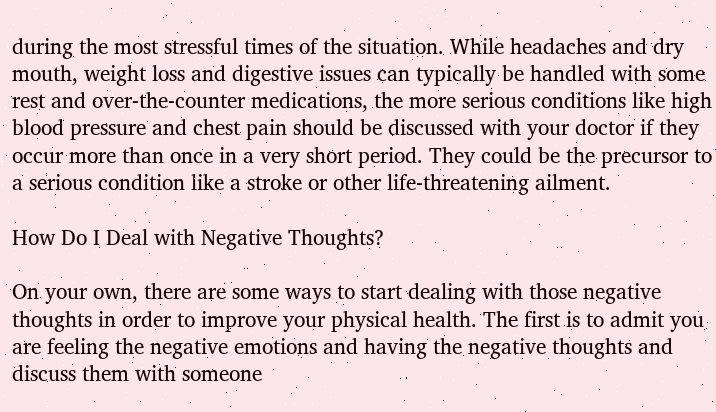during the most stressful times of the situation. While headaches and dry mouth, weight loss and digestive issues can typically be handled with some rest and over-the-counter medications, the more serious conditions like high blood pressure and chest pain should be discussed with your doctor if they occur more than once in a very short period. They could be the precursor to a serious condition like a stroke or other life-threatening ailment.

How Do I Deal with Negative Thoughts?

On your own, there are some ways to start dealing with those negative thoughts in order to improve your physical health. The first is to admit you are feeling the negative emotions and having the negative thoughts and discuss them with someone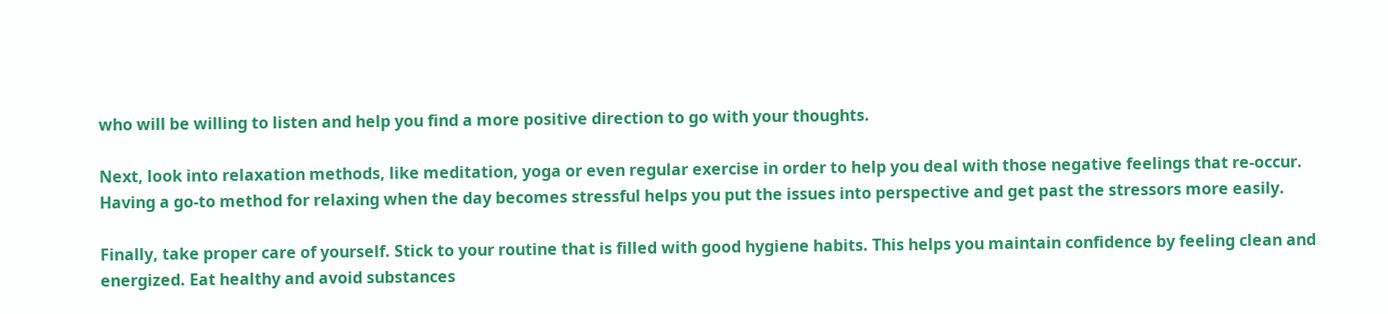who will be willing to listen and help you find a more positive direction to go with your thoughts.

Next, look into relaxation methods, like meditation, yoga or even regular exercise in order to help you deal with those negative feelings that re-occur. Having a go-to method for relaxing when the day becomes stressful helps you put the issues into perspective and get past the stressors more easily.

Finally, take proper care of yourself. Stick to your routine that is filled with good hygiene habits. This helps you maintain confidence by feeling clean and energized. Eat healthy and avoid substances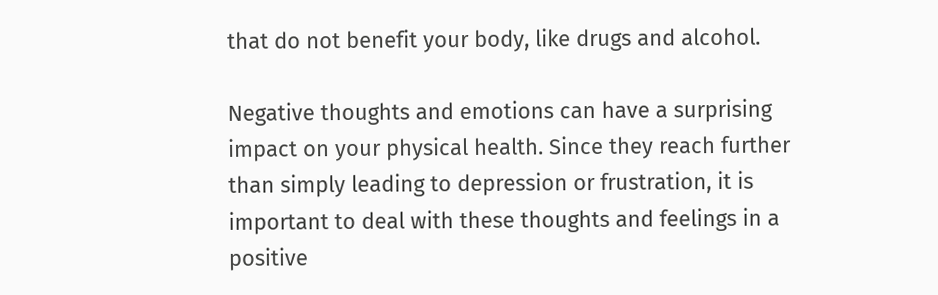that do not benefit your body, like drugs and alcohol.

Negative thoughts and emotions can have a surprising impact on your physical health. Since they reach further than simply leading to depression or frustration, it is important to deal with these thoughts and feelings in a positive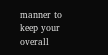manner to keep your overall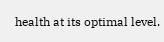health at its optimal level.